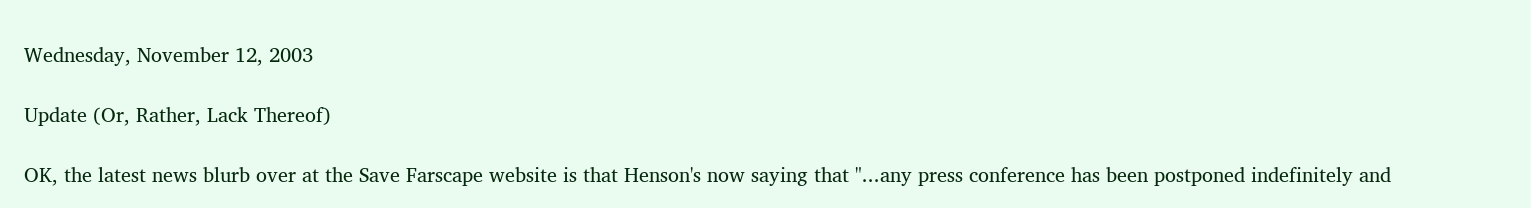Wednesday, November 12, 2003

Update (Or, Rather, Lack Thereof)

OK, the latest news blurb over at the Save Farscape website is that Henson's now saying that "...any press conference has been postponed indefinitely and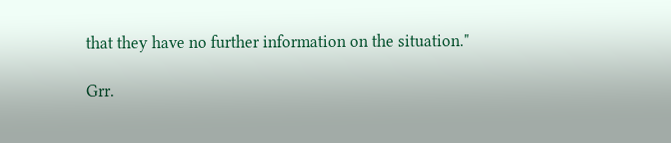that they have no further information on the situation."

Grr.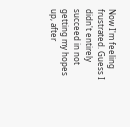Now I'm feeling frustrated. Guess I didn't entirely succeed in not getting my hopes up, after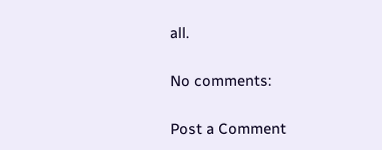all.

No comments:

Post a Comment